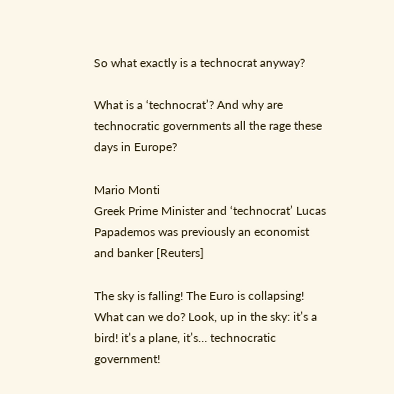So what exactly is a technocrat anyway?

What is a ‘technocrat’? And why are technocratic governments all the rage these days in Europe?

Mario Monti
Greek Prime Minister and ‘technocrat’ Lucas Papademos was previously an economist and banker [Reuters]

The sky is falling! The Euro is collapsing! What can we do? Look, up in the sky: it’s a bird! it’s a plane, it’s… technocratic government!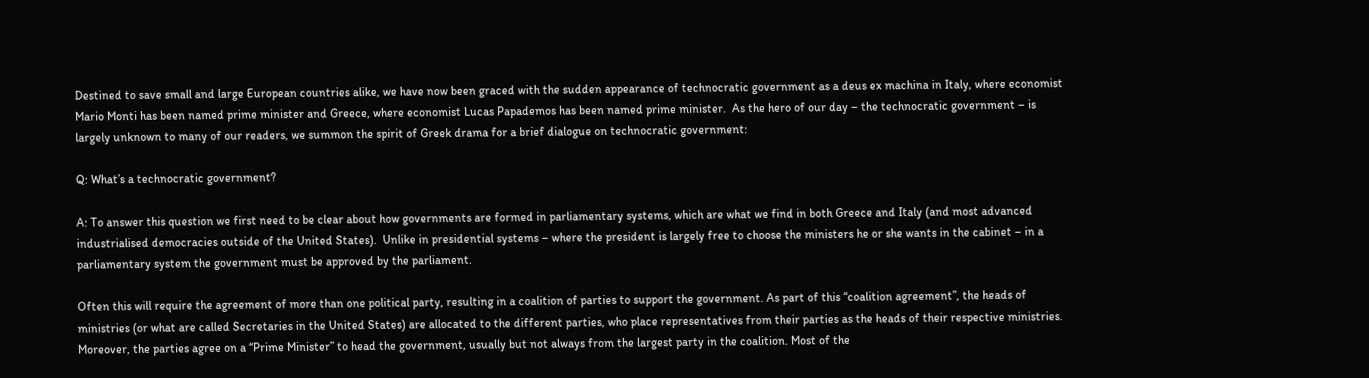Destined to save small and large European countries alike, we have now been graced with the sudden appearance of technocratic government as a deus ex machina in Italy, where economist Mario Monti has been named prime minister and Greece, where economist Lucas Papademos has been named prime minister.  As the hero of our day – the technocratic government – is largely unknown to many of our readers, we summon the spirit of Greek drama for a brief dialogue on technocratic government:

Q: What’s a technocratic government?

A: To answer this question we first need to be clear about how governments are formed in parliamentary systems, which are what we find in both Greece and Italy (and most advanced industrialised democracies outside of the United States).  Unlike in presidential systems – where the president is largely free to choose the ministers he or she wants in the cabinet – in a parliamentary system the government must be approved by the parliament.

Often this will require the agreement of more than one political party, resulting in a coalition of parties to support the government. As part of this “coalition agreement”, the heads of ministries (or what are called Secretaries in the United States) are allocated to the different parties, who place representatives from their parties as the heads of their respective ministries. Moreover, the parties agree on a “Prime Minister” to head the government, usually but not always from the largest party in the coalition. Most of the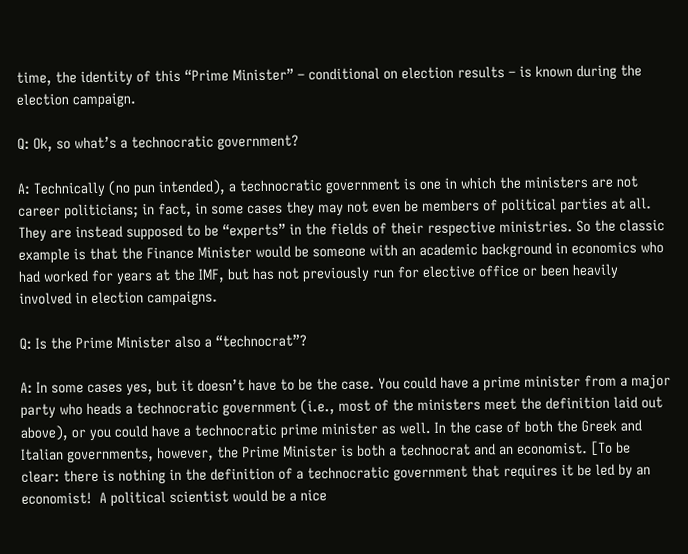time, the identity of this “Prime Minister” – conditional on election results – is known during the election campaign.

Q: Ok, so what’s a technocratic government?

A: Technically (no pun intended), a technocratic government is one in which the ministers are not career politicians; in fact, in some cases they may not even be members of political parties at all. They are instead supposed to be “experts” in the fields of their respective ministries. So the classic example is that the Finance Minister would be someone with an academic background in economics who had worked for years at the IMF, but has not previously run for elective office or been heavily involved in election campaigns.

Q: Is the Prime Minister also a “technocrat”?

A: In some cases yes, but it doesn’t have to be the case. You could have a prime minister from a major party who heads a technocratic government (i.e., most of the ministers meet the definition laid out above), or you could have a technocratic prime minister as well. In the case of both the Greek and Italian governments, however, the Prime Minister is both a technocrat and an economist. [To be clear: there is nothing in the definition of a technocratic government that requires it be led by an economist!  A political scientist would be a nice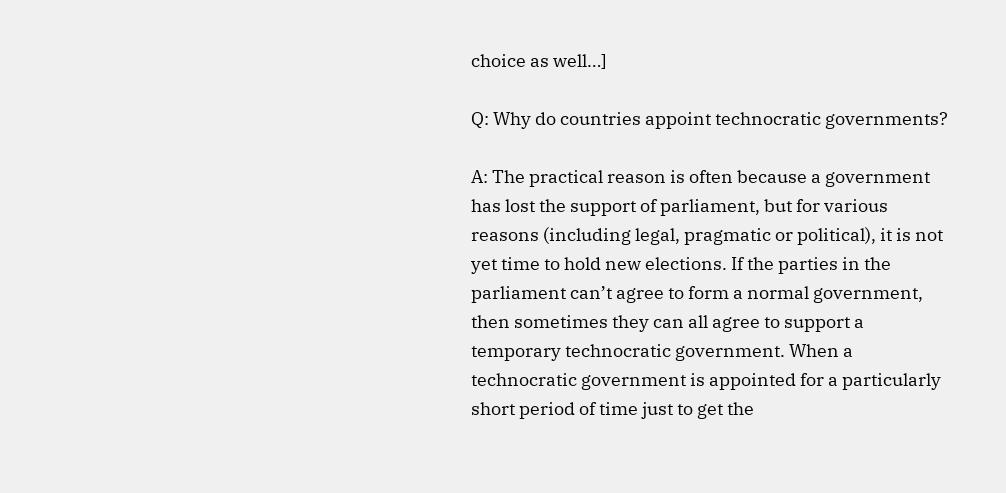choice as well…]

Q: Why do countries appoint technocratic governments?

A: The practical reason is often because a government has lost the support of parliament, but for various reasons (including legal, pragmatic or political), it is not yet time to hold new elections. If the parties in the parliament can’t agree to form a normal government, then sometimes they can all agree to support a temporary technocratic government. When a technocratic government is appointed for a particularly short period of time just to get the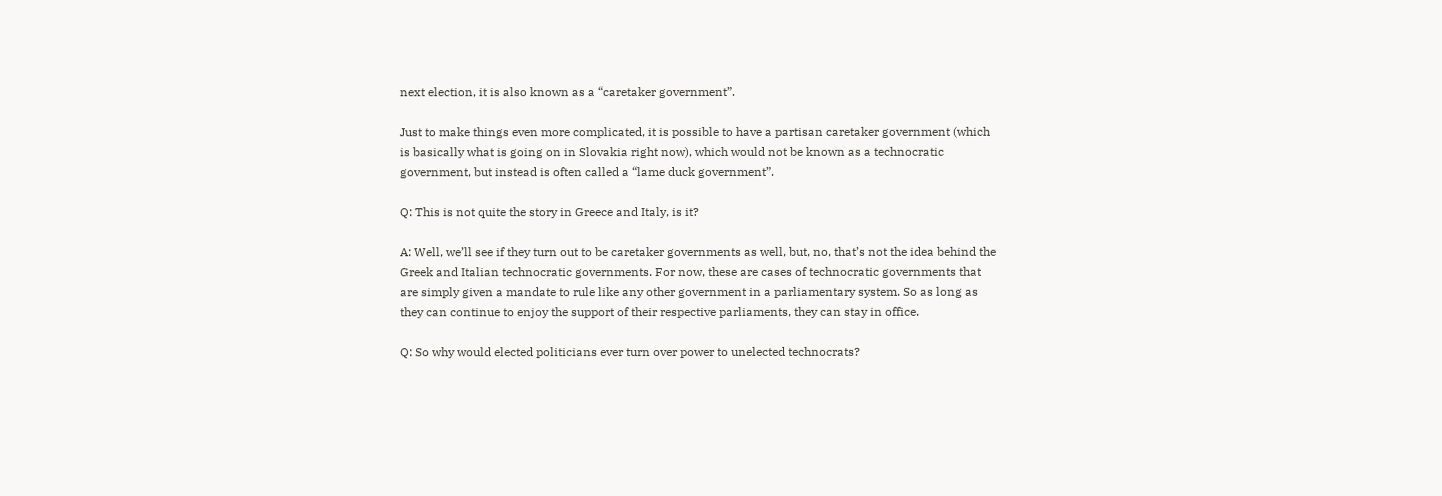next election, it is also known as a “caretaker government”.

Just to make things even more complicated, it is possible to have a partisan caretaker government (which is basically what is going on in Slovakia right now), which would not be known as a technocratic government, but instead is often called a “lame duck government”.

Q: This is not quite the story in Greece and Italy, is it?

A: Well, we’ll see if they turn out to be caretaker governments as well, but, no, that’s not the idea behind the Greek and Italian technocratic governments. For now, these are cases of technocratic governments that are simply given a mandate to rule like any other government in a parliamentary system. So as long as they can continue to enjoy the support of their respective parliaments, they can stay in office.

Q: So why would elected politicians ever turn over power to unelected technocrats?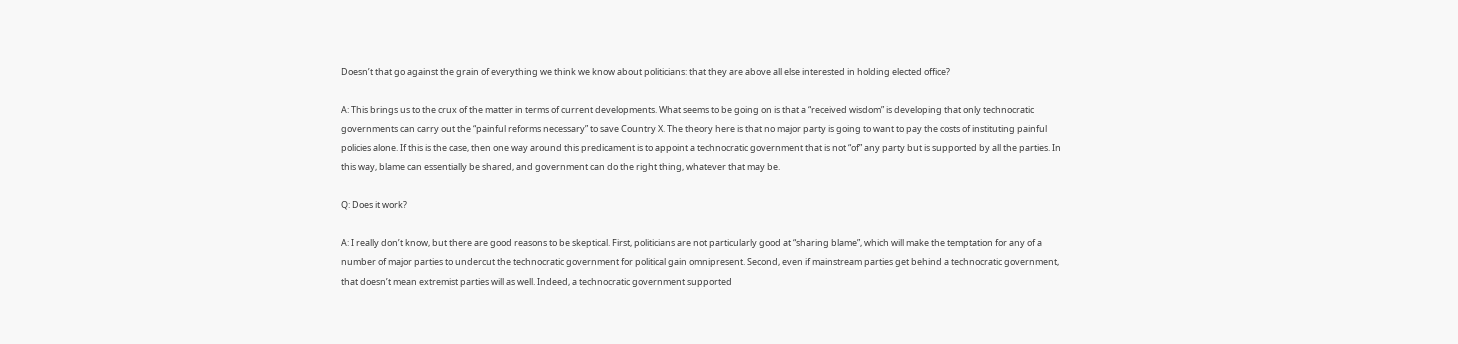Doesn’t that go against the grain of everything we think we know about politicians: that they are above all else interested in holding elected office?

A: This brings us to the crux of the matter in terms of current developments. What seems to be going on is that a “received wisdom” is developing that only technocratic governments can carry out the “painful reforms necessary” to save Country X. The theory here is that no major party is going to want to pay the costs of instituting painful policies alone. If this is the case, then one way around this predicament is to appoint a technocratic government that is not “of” any party but is supported by all the parties. In this way, blame can essentially be shared, and government can do the right thing, whatever that may be.

Q: Does it work?

A: I really don’t know, but there are good reasons to be skeptical. First, politicians are not particularly good at “sharing blame”, which will make the temptation for any of a number of major parties to undercut the technocratic government for political gain omnipresent. Second, even if mainstream parties get behind a technocratic government, that doesn’t mean extremist parties will as well. Indeed, a technocratic government supported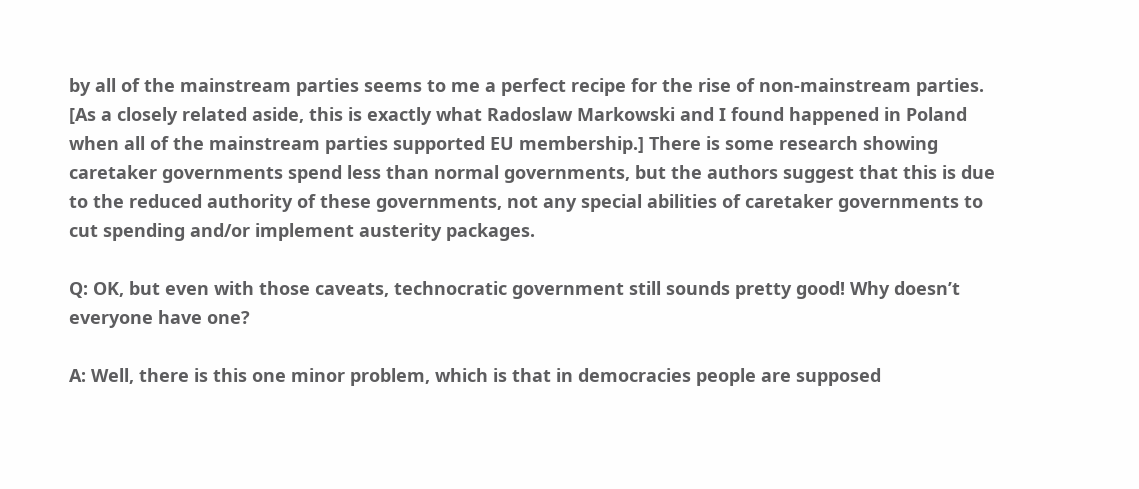by all of the mainstream parties seems to me a perfect recipe for the rise of non-mainstream parties. [As a closely related aside, this is exactly what Radoslaw Markowski and I found happened in Poland when all of the mainstream parties supported EU membership.] There is some research showing caretaker governments spend less than normal governments, but the authors suggest that this is due to the reduced authority of these governments, not any special abilities of caretaker governments to cut spending and/or implement austerity packages.

Q: OK, but even with those caveats, technocratic government still sounds pretty good! Why doesn’t everyone have one?

A: Well, there is this one minor problem, which is that in democracies people are supposed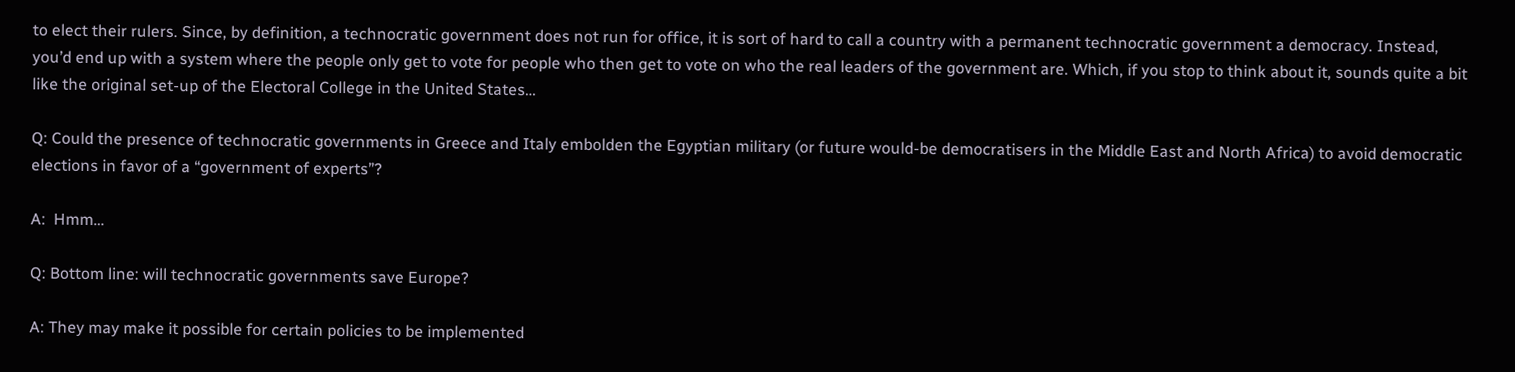to elect their rulers. Since, by definition, a technocratic government does not run for office, it is sort of hard to call a country with a permanent technocratic government a democracy. Instead, you’d end up with a system where the people only get to vote for people who then get to vote on who the real leaders of the government are. Which, if you stop to think about it, sounds quite a bit like the original set-up of the Electoral College in the United States…

Q: Could the presence of technocratic governments in Greece and Italy embolden the Egyptian military (or future would-be democratisers in the Middle East and North Africa) to avoid democratic elections in favor of a “government of experts”?

A:  Hmm…

Q: Bottom line: will technocratic governments save Europe?

A: They may make it possible for certain policies to be implemented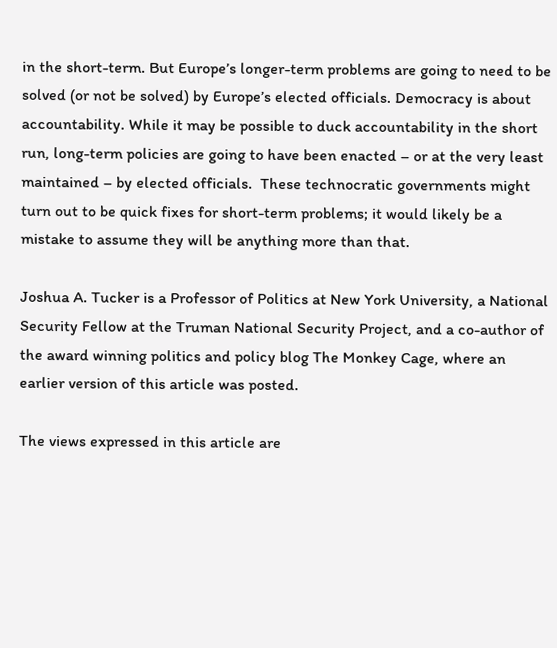in the short-term. But Europe’s longer-term problems are going to need to be solved (or not be solved) by Europe’s elected officials. Democracy is about accountability. While it may be possible to duck accountability in the short run, long-term policies are going to have been enacted – or at the very least maintained – by elected officials.  These technocratic governments might turn out to be quick fixes for short-term problems; it would likely be a mistake to assume they will be anything more than that.

Joshua A. Tucker is a Professor of Politics at New York University, a National Security Fellow at the Truman National Security Project, and a co-author of the award winning politics and policy blog The Monkey Cage, where an earlier version of this article was posted.

The views expressed in this article are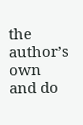the author’s own and do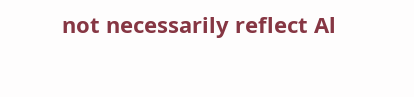not necessarily reflect Al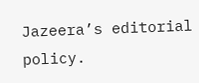Jazeera’s editorial policy.